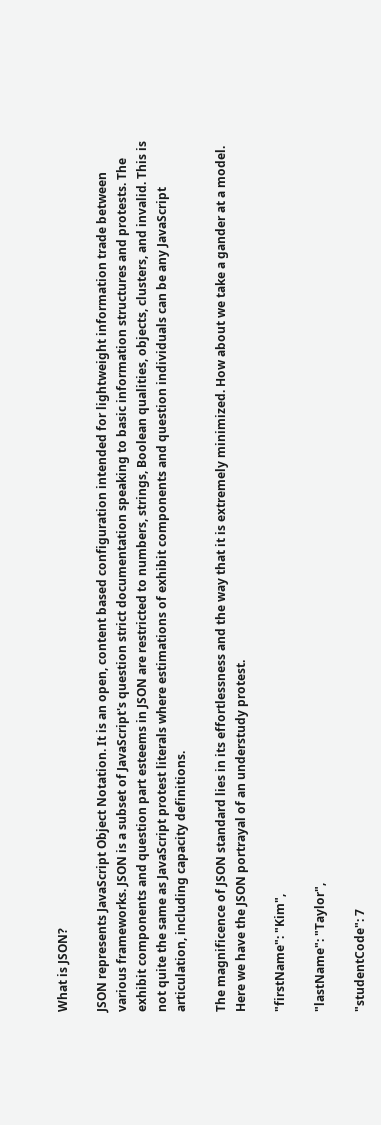What is JSON?

JSON represents JavaScript Object Notation. It is an open, content based configuration intended for lightweight information trade between various frameworks. JSON is a subset of JavaScript's question strict documentation speaking to basic information structures and protests. The exhibit components and question part esteems in JSON are restricted to numbers, strings, Boolean qualities, objects, clusters, and invalid. This is not quite the same as JavaScript protest literals where estimations of exhibit components and question individuals can be any JavaScript articulation, including capacity definitions.

The magnificence of JSON standard lies in its effortlessness and the way that it is extremely minimized. How about we take a gander at a model. Here we have the JSON portrayal of an understudy protest.

"firstName": "Kim",

"lastName": "Taylor",

"studentCode": 7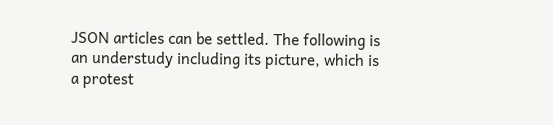JSON articles can be settled. The following is an understudy including its picture, which is a protest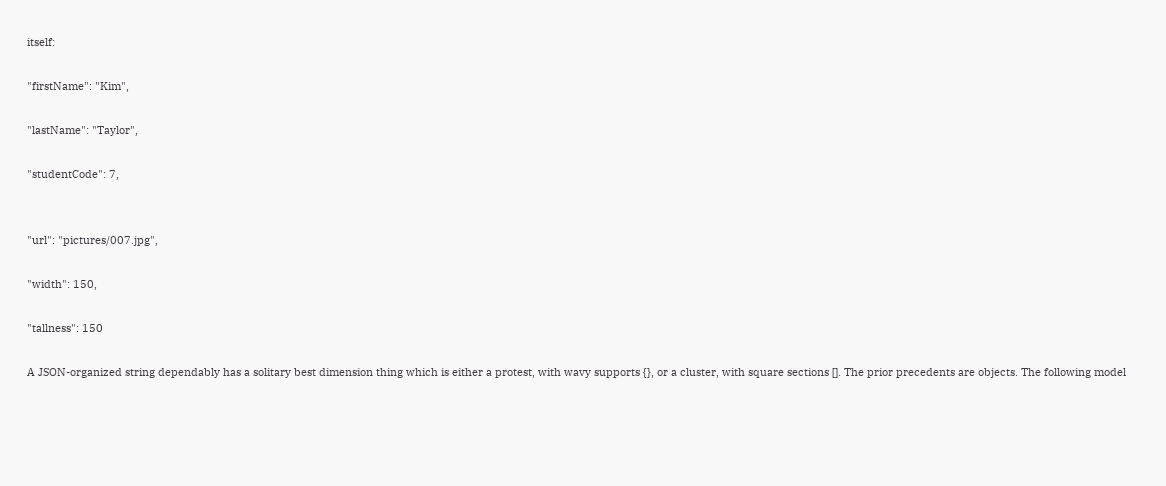itself:

"firstName": "Kim",

"lastName": "Taylor",

"studentCode": 7,


"url": "pictures/007.jpg",

"width": 150,

"tallness": 150

A JSON-organized string dependably has a solitary best dimension thing which is either a protest, with wavy supports {}, or a cluster, with square sections []. The prior precedents are objects. The following model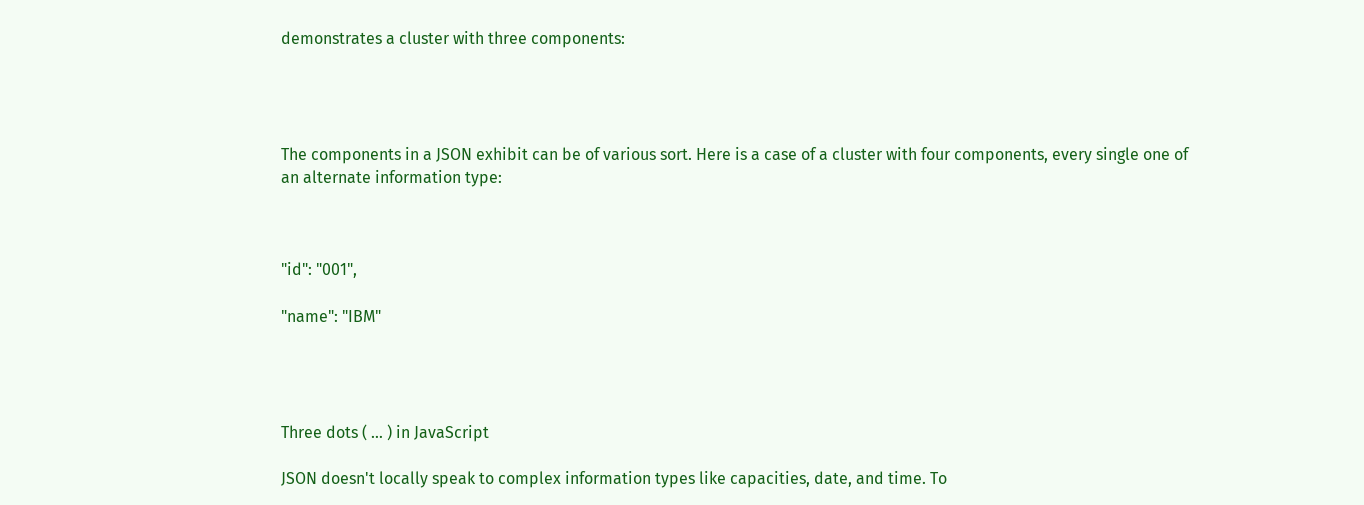demonstrates a cluster with three components:




The components in a JSON exhibit can be of various sort. Here is a case of a cluster with four components, every single one of an alternate information type:



"id": "001",

"name": "IBM"




Three dots ( … ) in JavaScript

JSON doesn't locally speak to complex information types like capacities, date, and time. To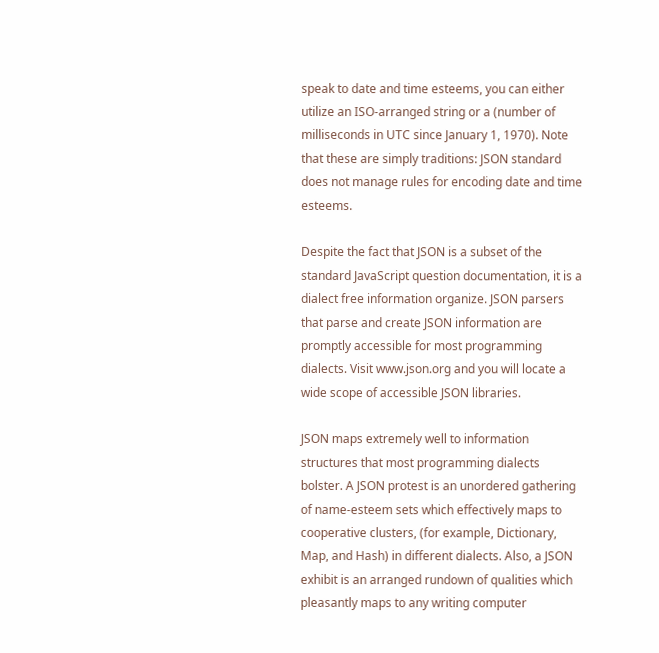speak to date and time esteems, you can either utilize an ISO-arranged string or a (number of milliseconds in UTC since January 1, 1970). Note that these are simply traditions: JSON standard does not manage rules for encoding date and time esteems.

Despite the fact that JSON is a subset of the standard JavaScript question documentation, it is a dialect free information organize. JSON parsers that parse and create JSON information are promptly accessible for most programming dialects. Visit www.json.org and you will locate a wide scope of accessible JSON libraries.

JSON maps extremely well to information structures that most programming dialects bolster. A JSON protest is an unordered gathering of name-esteem sets which effectively maps to cooperative clusters, (for example, Dictionary, Map, and Hash) in different dialects. Also, a JSON exhibit is an arranged rundown of qualities which pleasantly maps to any writing computer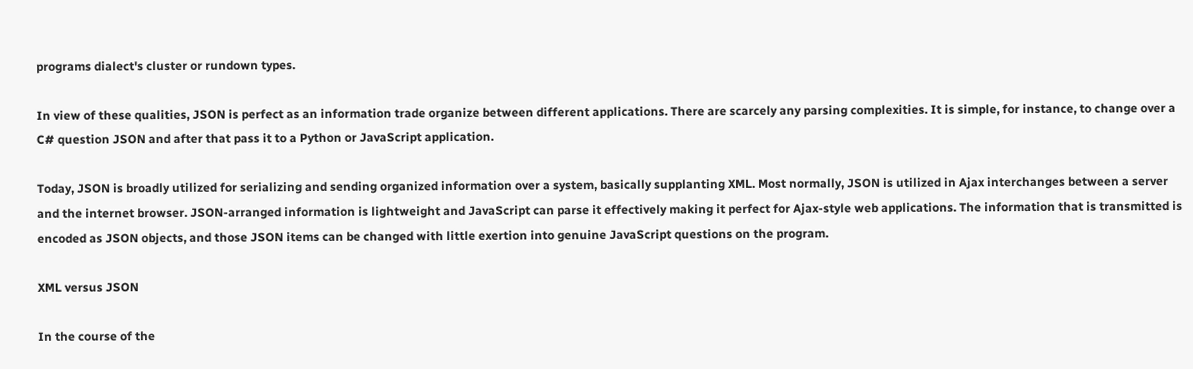programs dialect's cluster or rundown types.

In view of these qualities, JSON is perfect as an information trade organize between different applications. There are scarcely any parsing complexities. It is simple, for instance, to change over a C# question JSON and after that pass it to a Python or JavaScript application.

Today, JSON is broadly utilized for serializing and sending organized information over a system, basically supplanting XML. Most normally, JSON is utilized in Ajax interchanges between a server and the internet browser. JSON-arranged information is lightweight and JavaScript can parse it effectively making it perfect for Ajax-style web applications. The information that is transmitted is encoded as JSON objects, and those JSON items can be changed with little exertion into genuine JavaScript questions on the program.

XML versus JSON

In the course of the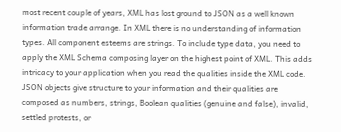most recent couple of years, XML has lost ground to JSON as a well known information trade arrange. In XML there is no understanding of information types. All component esteems are strings. To include type data, you need to apply the XML Schema composing layer on the highest point of XML. This adds intricacy to your application when you read the qualities inside the XML code. JSON objects give structure to your information and their qualities are composed as numbers, strings, Boolean qualities (genuine and false), invalid, settled protests, or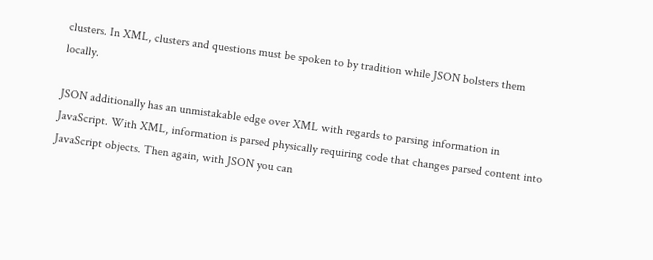clusters. In XML, clusters and questions must be spoken to by tradition while JSON bolsters them locally.

JSON additionally has an unmistakable edge over XML with regards to parsing information in JavaScript. With XML, information is parsed physically requiring code that changes parsed content into JavaScript objects. Then again, with JSON you can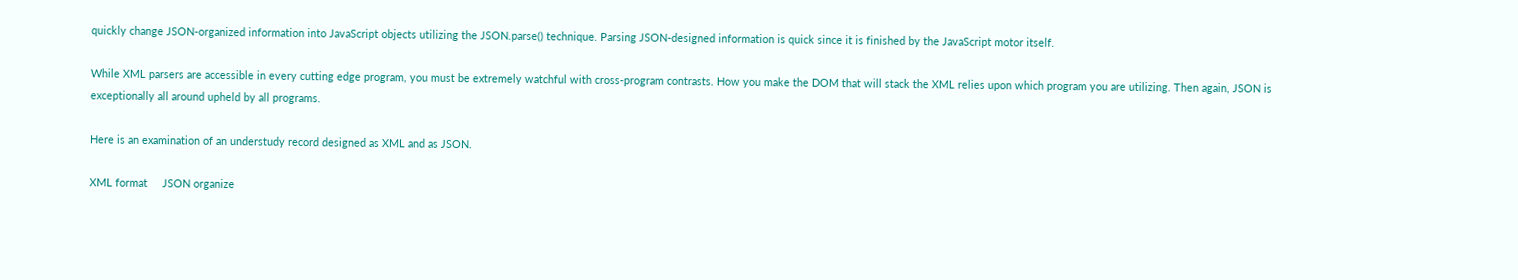quickly change JSON-organized information into JavaScript objects utilizing the JSON.parse() technique. Parsing JSON-designed information is quick since it is finished by the JavaScript motor itself.

While XML parsers are accessible in every cutting edge program, you must be extremely watchful with cross-program contrasts. How you make the DOM that will stack the XML relies upon which program you are utilizing. Then again, JSON is exceptionally all around upheld by all programs.

Here is an examination of an understudy record designed as XML and as JSON.

XML format     JSON organize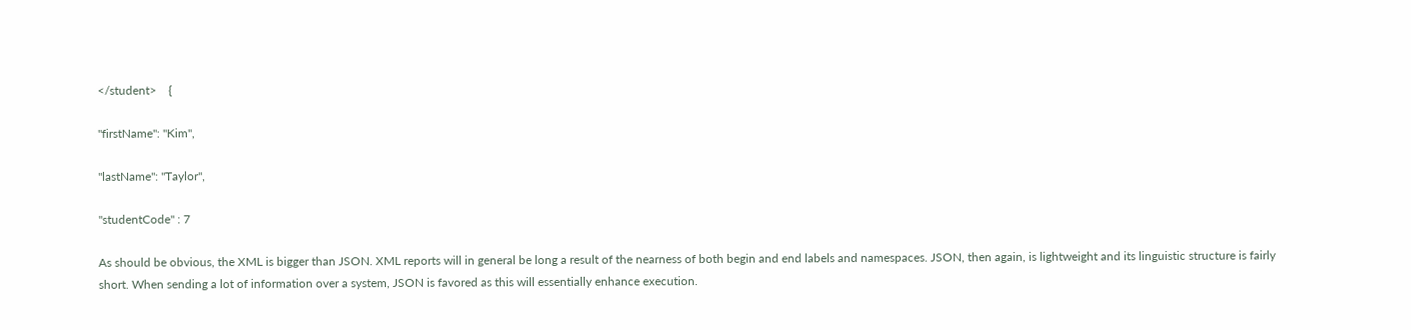</student>    {

"firstName": "Kim",

"lastName": "Taylor",

"studentCode" : 7

As should be obvious, the XML is bigger than JSON. XML reports will in general be long a result of the nearness of both begin and end labels and namespaces. JSON, then again, is lightweight and its linguistic structure is fairly short. When sending a lot of information over a system, JSON is favored as this will essentially enhance execution.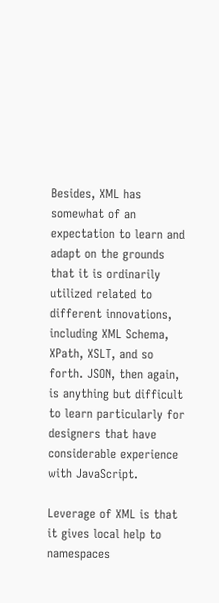Besides, XML has somewhat of an expectation to learn and adapt on the grounds that it is ordinarily utilized related to different innovations, including XML Schema, XPath, XSLT, and so forth. JSON, then again, is anything but difficult to learn particularly for designers that have considerable experience with JavaScript.

Leverage of XML is that it gives local help to namespaces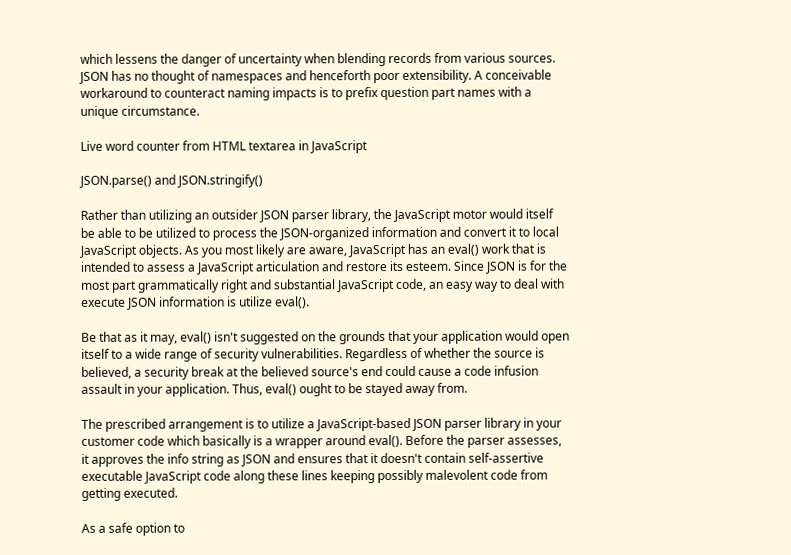which lessens the danger of uncertainty when blending records from various sources. JSON has no thought of namespaces and henceforth poor extensibility. A conceivable workaround to counteract naming impacts is to prefix question part names with a unique circumstance.

Live word counter from HTML textarea in JavaScript

JSON.parse() and JSON.stringify()

Rather than utilizing an outsider JSON parser library, the JavaScript motor would itself be able to be utilized to process the JSON-organized information and convert it to local JavaScript objects. As you most likely are aware, JavaScript has an eval() work that is intended to assess a JavaScript articulation and restore its esteem. Since JSON is for the most part grammatically right and substantial JavaScript code, an easy way to deal with execute JSON information is utilize eval().

Be that as it may, eval() isn't suggested on the grounds that your application would open itself to a wide range of security vulnerabilities. Regardless of whether the source is believed, a security break at the believed source's end could cause a code infusion assault in your application. Thus, eval() ought to be stayed away from.

The prescribed arrangement is to utilize a JavaScript-based JSON parser library in your customer code which basically is a wrapper around eval(). Before the parser assesses, it approves the info string as JSON and ensures that it doesn't contain self-assertive executable JavaScript code along these lines keeping possibly malevolent code from getting executed.

As a safe option to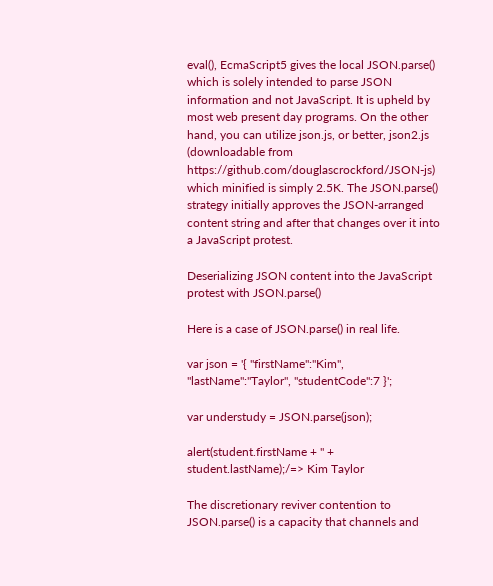eval(), EcmaScript5 gives the local JSON.parse() which is solely intended to parse JSON information and not JavaScript. It is upheld by most web present day programs. On the other hand, you can utilize json.js, or better, json2.js (downloadable from https://github.com/douglascrockford/JSON-js) which minified is simply 2.5K. The JSON.parse() strategy initially approves the JSON-arranged content string and after that changes over it into a JavaScript protest.

Deserializing JSON content into the JavaScript protest with JSON.parse()

Here is a case of JSON.parse() in real life.

var json = '{ "firstName":"Kim", "lastName":"Taylor", "studentCode":7 }';

var understudy = JSON.parse(json);

alert(student.firstName + " + student.lastName);/=> Kim Taylor

The discretionary reviver contention to JSON.parse() is a capacity that channels and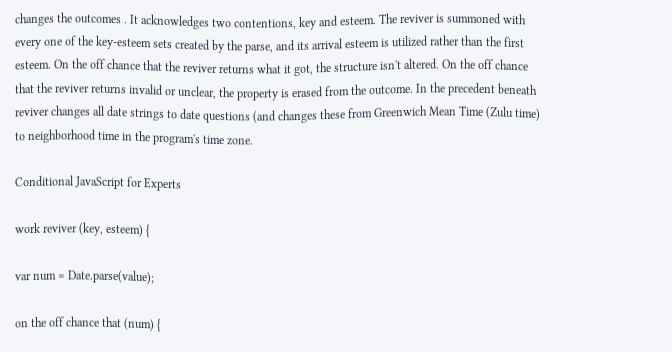changes the outcomes . It acknowledges two contentions, key and esteem. The reviver is summoned with every one of the key-esteem sets created by the parse, and its arrival esteem is utilized rather than the first esteem. On the off chance that the reviver returns what it got, the structure isn't altered. On the off chance that the reviver returns invalid or unclear, the property is erased from the outcome. In the precedent beneath reviver changes all date strings to date questions (and changes these from Greenwich Mean Time (Zulu time) to neighborhood time in the program's time zone.

Conditional JavaScript for Experts

work reviver (key, esteem) {

var num = Date.parse(value);

on the off chance that (num) {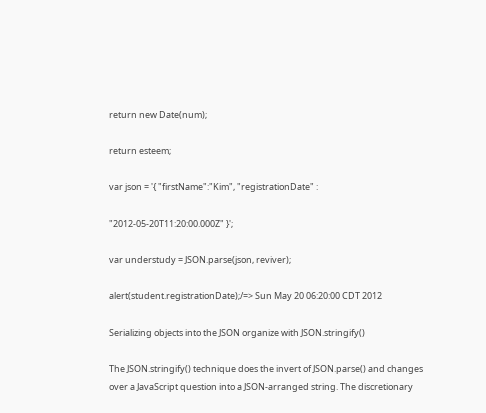return new Date(num);

return esteem;

var json = '{ "firstName":"Kim", "registrationDate" :

"2012-05-20T11:20:00.000Z" }';

var understudy = JSON.parse(json, reviver);

alert(student.registrationDate);/=> Sun May 20 06:20:00 CDT 2012

Serializing objects into the JSON organize with JSON.stringify()

The JSON.stringify() technique does the invert of JSON.parse() and changes over a JavaScript question into a JSON-arranged string. The discretionary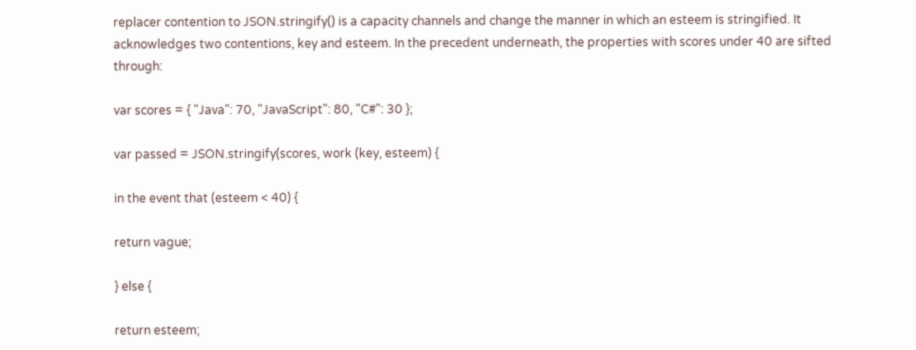replacer contention to JSON.stringify() is a capacity channels and change the manner in which an esteem is stringified. It acknowledges two contentions, key and esteem. In the precedent underneath, the properties with scores under 40 are sifted through:

var scores = { "Java": 70, "JavaScript": 80, "C#": 30 };

var passed = JSON.stringify(scores, work (key, esteem) {

in the event that (esteem < 40) {

return vague;

} else {

return esteem;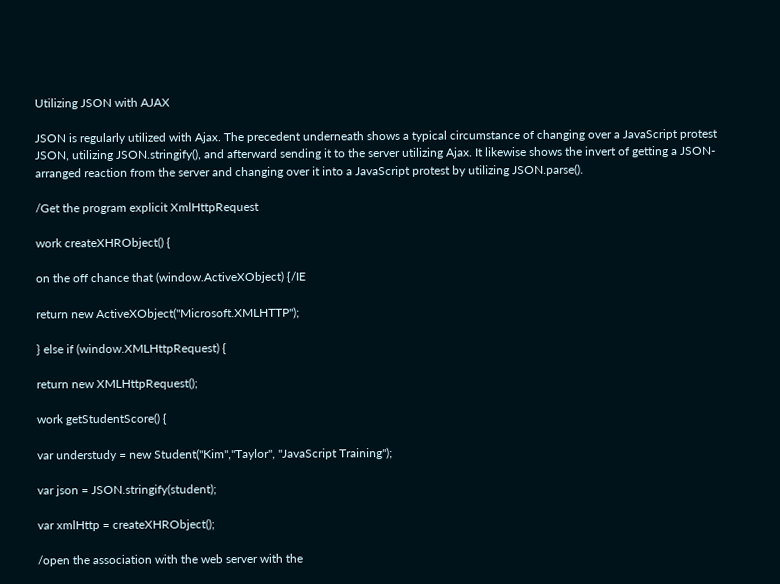Utilizing JSON with AJAX

JSON is regularly utilized with Ajax. The precedent underneath shows a typical circumstance of changing over a JavaScript protest JSON, utilizing JSON.stringify(), and afterward sending it to the server utilizing Ajax. It likewise shows the invert of getting a JSON-arranged reaction from the server and changing over it into a JavaScript protest by utilizing JSON.parse().

/Get the program explicit XmlHttpRequest

work createXHRObject() {

on the off chance that (window.ActiveXObject) {/IE

return new ActiveXObject("Microsoft.XMLHTTP");

} else if (window.XMLHttpRequest) {

return new XMLHttpRequest();

work getStudentScore() {

var understudy = new Student("Kim","Taylor", "JavaScript Training");

var json = JSON.stringify(student);

var xmlHttp = createXHRObject();

/open the association with the web server with the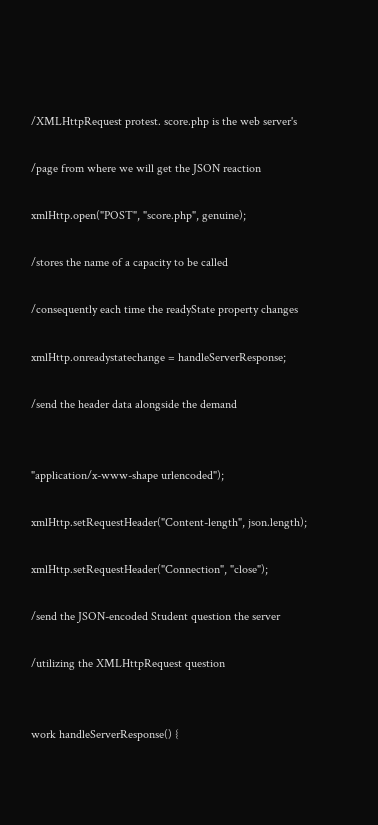/XMLHttpRequest protest. score.php is the web server's

/page from where we will get the JSON reaction

xmlHttp.open("POST", "score.php", genuine);

/stores the name of a capacity to be called

/consequently each time the readyState property changes

xmlHttp.onreadystatechange = handleServerResponse;

/send the header data alongside the demand


"application/x-www-shape urlencoded");

xmlHttp.setRequestHeader("Content-length", json.length);

xmlHttp.setRequestHeader("Connection", "close");

/send the JSON-encoded Student question the server

/utilizing the XMLHttpRequest question


work handleServerResponse() {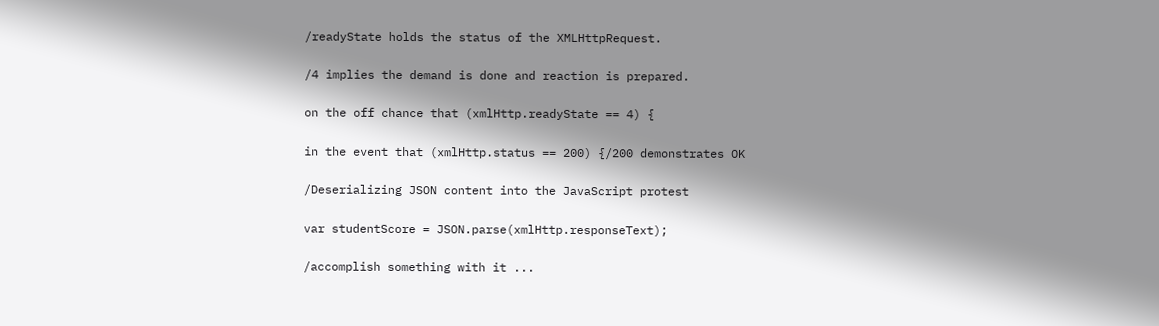/readyState holds the status of the XMLHttpRequest.

/4 implies the demand is done and reaction is prepared.

on the off chance that (xmlHttp.readyState == 4) {

in the event that (xmlHttp.status == 200) {/200 demonstrates OK

/Deserializing JSON content into the JavaScript protest

var studentScore = JSON.parse(xmlHttp.responseText);

/accomplish something with it ...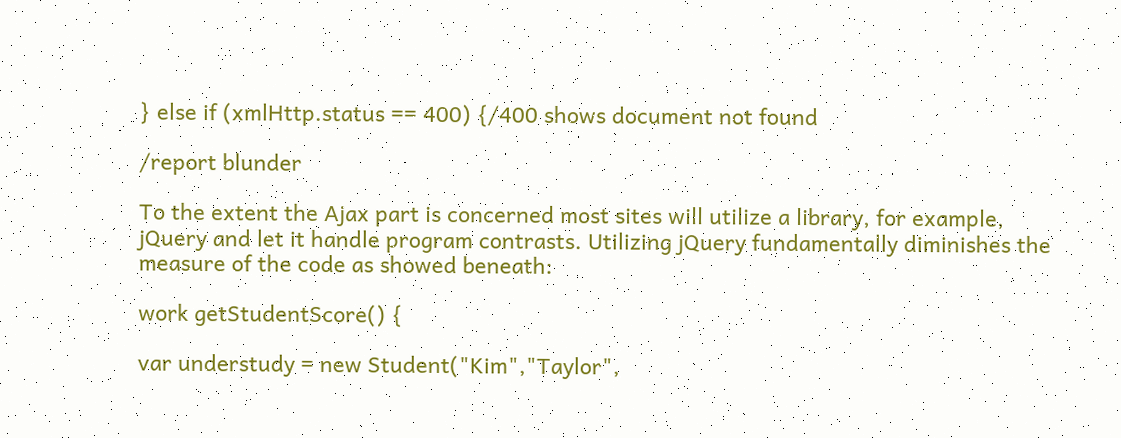} else if (xmlHttp.status == 400) {/400 shows document not found

/report blunder

To the extent the Ajax part is concerned most sites will utilize a library, for example, jQuery and let it handle program contrasts. Utilizing jQuery fundamentally diminishes the measure of the code as showed beneath:

work getStudentScore() {

var understudy = new Student("Kim","Taylor",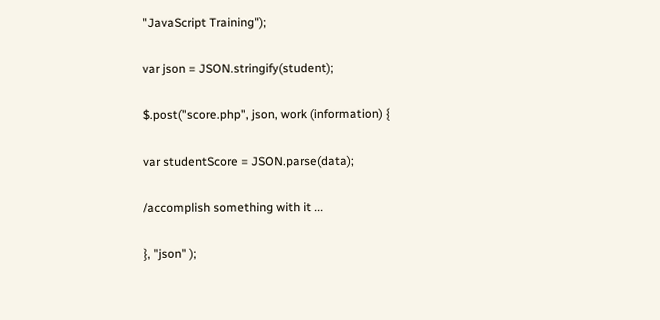"JavaScript Training");

var json = JSON.stringify(student);

$.post("score.php", json, work (information) {

var studentScore = JSON.parse(data);

/accomplish something with it ...

}, "json" );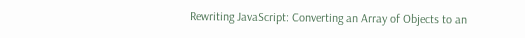Rewriting JavaScript: Converting an Array of Objects to an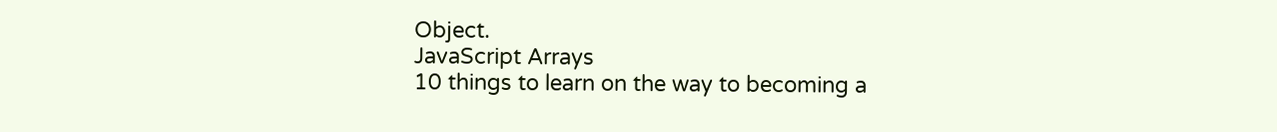Object.
JavaScript Arrays
10 things to learn on the way to becoming a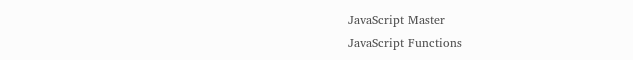JavaScript Master
JavaScript Functions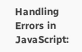Handling Errors in JavaScript: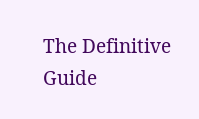The Definitive Guide